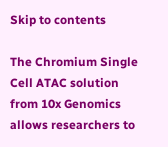Skip to contents

The Chromium Single Cell ATAC solution from 10x Genomics allows researchers to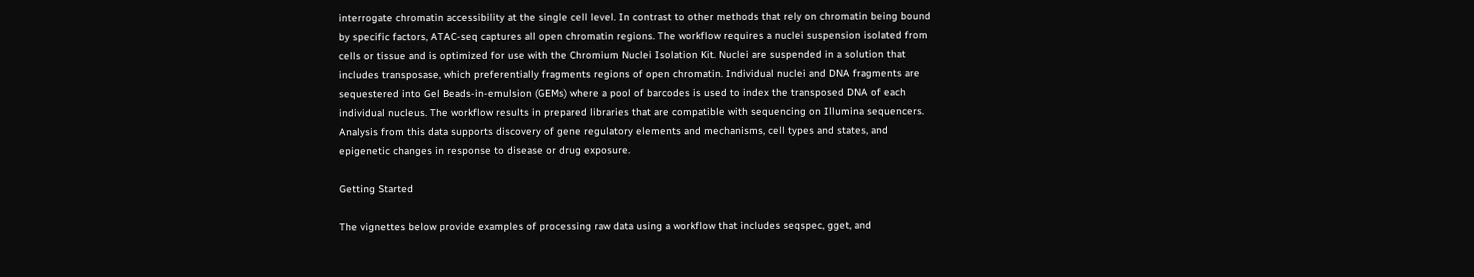interrogate chromatin accessibility at the single cell level. In contrast to other methods that rely on chromatin being bound by specific factors, ATAC-seq captures all open chromatin regions. The workflow requires a nuclei suspension isolated from cells or tissue and is optimized for use with the Chromium Nuclei Isolation Kit. Nuclei are suspended in a solution that includes transposase, which preferentially fragments regions of open chromatin. Individual nuclei and DNA fragments are sequestered into Gel Beads-in-emulsion (GEMs) where a pool of barcodes is used to index the transposed DNA of each individual nucleus. The workflow results in prepared libraries that are compatible with sequencing on Illumina sequencers. Analysis from this data supports discovery of gene regulatory elements and mechanisms, cell types and states, and epigenetic changes in response to disease or drug exposure.

Getting Started

The vignettes below provide examples of processing raw data using a workflow that includes seqspec, gget, and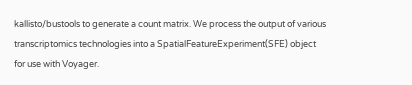kallisto/bustools to generate a count matrix. We process the output of various transcriptomics technologies into a SpatialFeatureExperiment(SFE) object for use with Voyager.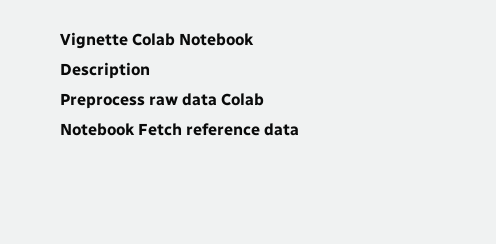Vignette Colab Notebook Description
Preprocess raw data Colab Notebook Fetch reference data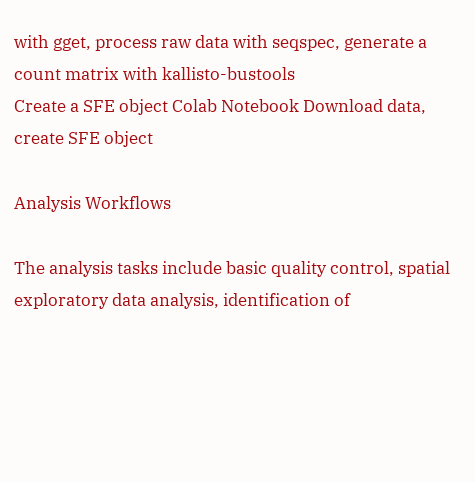with gget, process raw data with seqspec, generate a count matrix with kallisto-bustools
Create a SFE object Colab Notebook Download data, create SFE object

Analysis Workflows

The analysis tasks include basic quality control, spatial exploratory data analysis, identification of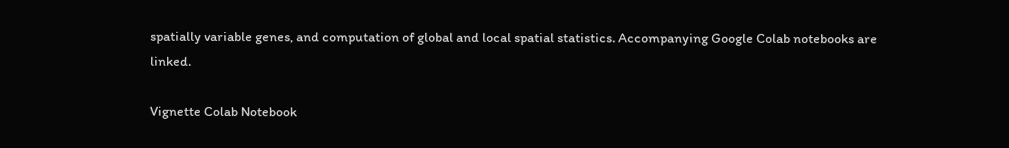spatially variable genes, and computation of global and local spatial statistics. Accompanying Google Colab notebooks are linked.

Vignette Colab Notebook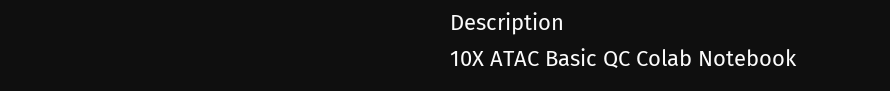Description
10X ATAC Basic QC Colab Notebook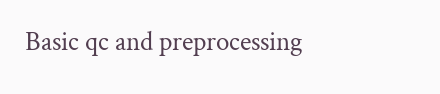Basic qc and preprocessing